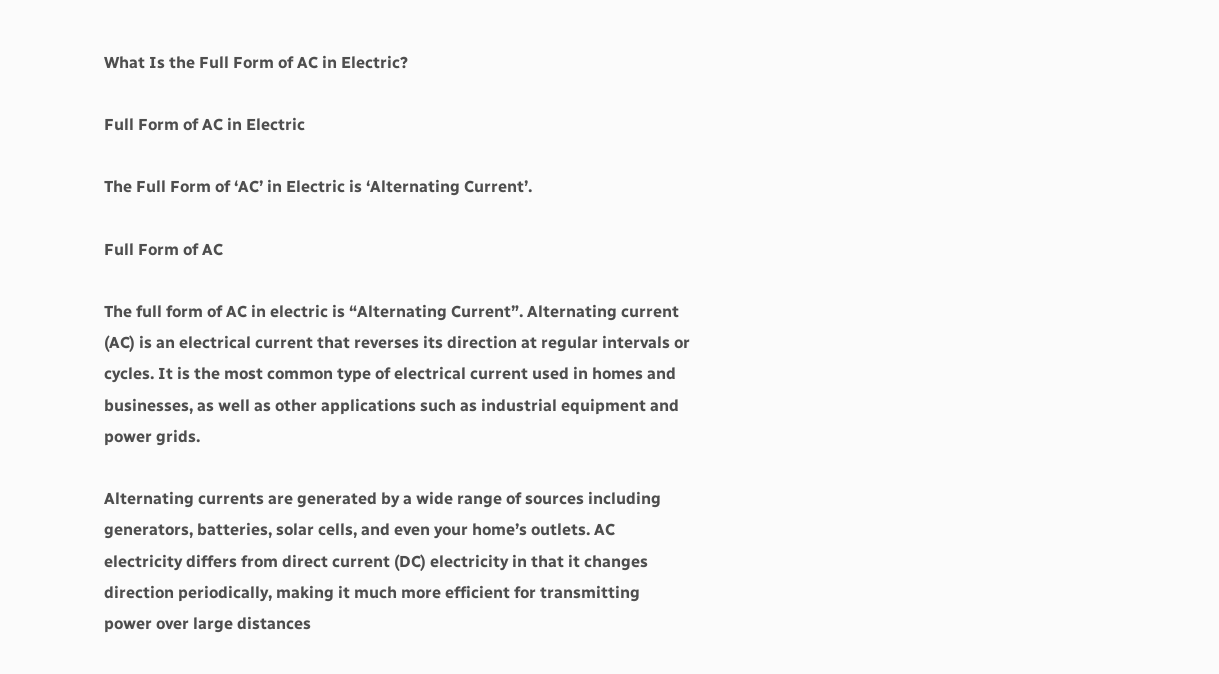What Is the Full Form of AC in Electric?

Full Form of AC in Electric

The Full Form of ‘AC’ in Electric is ‘Alternating Current’.

Full Form of AC

The full form of AC in electric is “Alternating Current”. Alternating current (AC) is an electrical current that reverses its direction at regular intervals or cycles. It is the most common type of electrical current used in homes and businesses, as well as other applications such as industrial equipment and power grids.

Alternating currents are generated by a wide range of sources including generators, batteries, solar cells, and even your home’s outlets. AC electricity differs from direct current (DC) electricity in that it changes direction periodically, making it much more efficient for transmitting power over large distances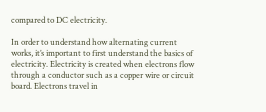compared to DC electricity.

In order to understand how alternating current works, it’s important to first understand the basics of electricity. Electricity is created when electrons flow through a conductor such as a copper wire or circuit board. Electrons travel in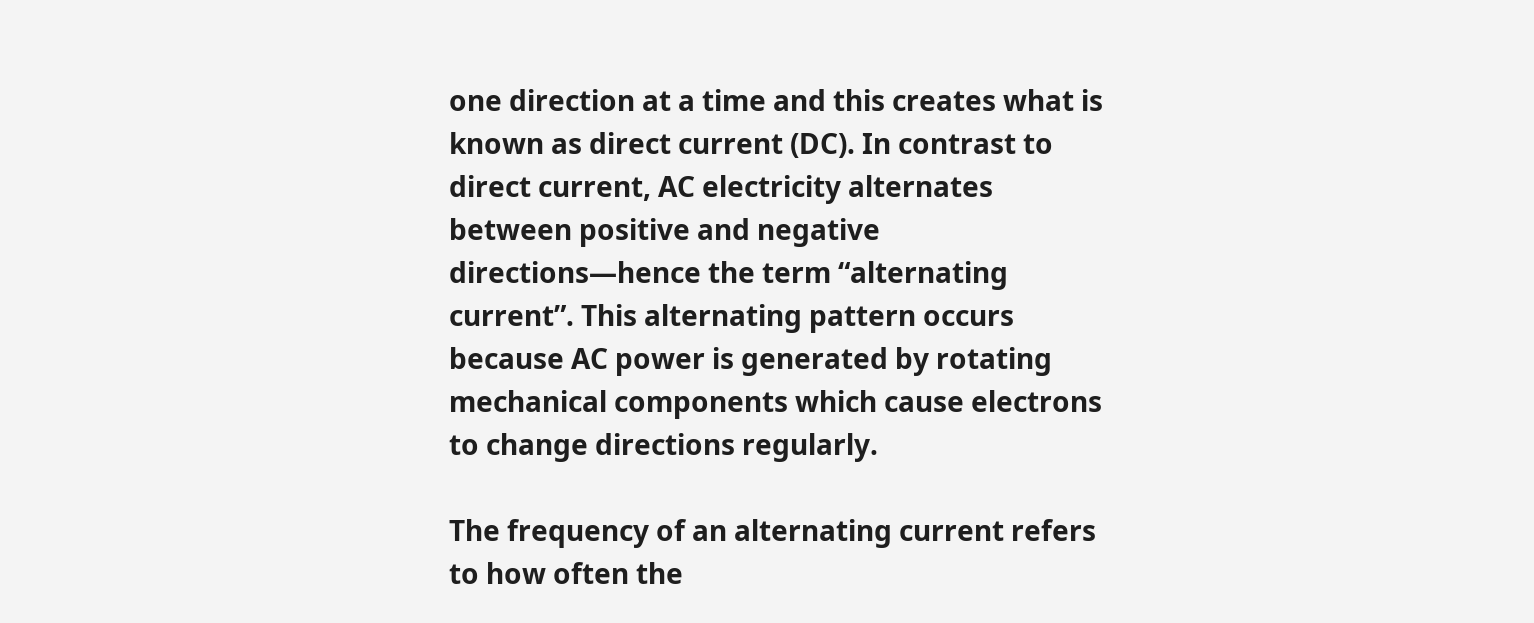one direction at a time and this creates what is known as direct current (DC). In contrast to direct current, AC electricity alternates between positive and negative directions—hence the term “alternating current”. This alternating pattern occurs because AC power is generated by rotating mechanical components which cause electrons to change directions regularly.

The frequency of an alternating current refers to how often the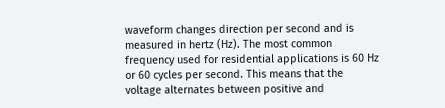waveform changes direction per second and is measured in hertz (Hz). The most common frequency used for residential applications is 60 Hz or 60 cycles per second. This means that the voltage alternates between positive and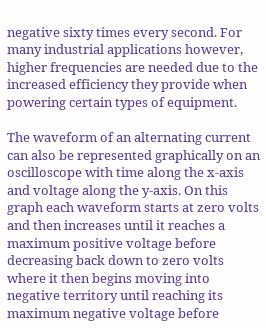negative sixty times every second. For many industrial applications however, higher frequencies are needed due to the increased efficiency they provide when powering certain types of equipment.

The waveform of an alternating current can also be represented graphically on an oscilloscope with time along the x-axis and voltage along the y-axis. On this graph each waveform starts at zero volts and then increases until it reaches a maximum positive voltage before decreasing back down to zero volts where it then begins moving into negative territory until reaching its maximum negative voltage before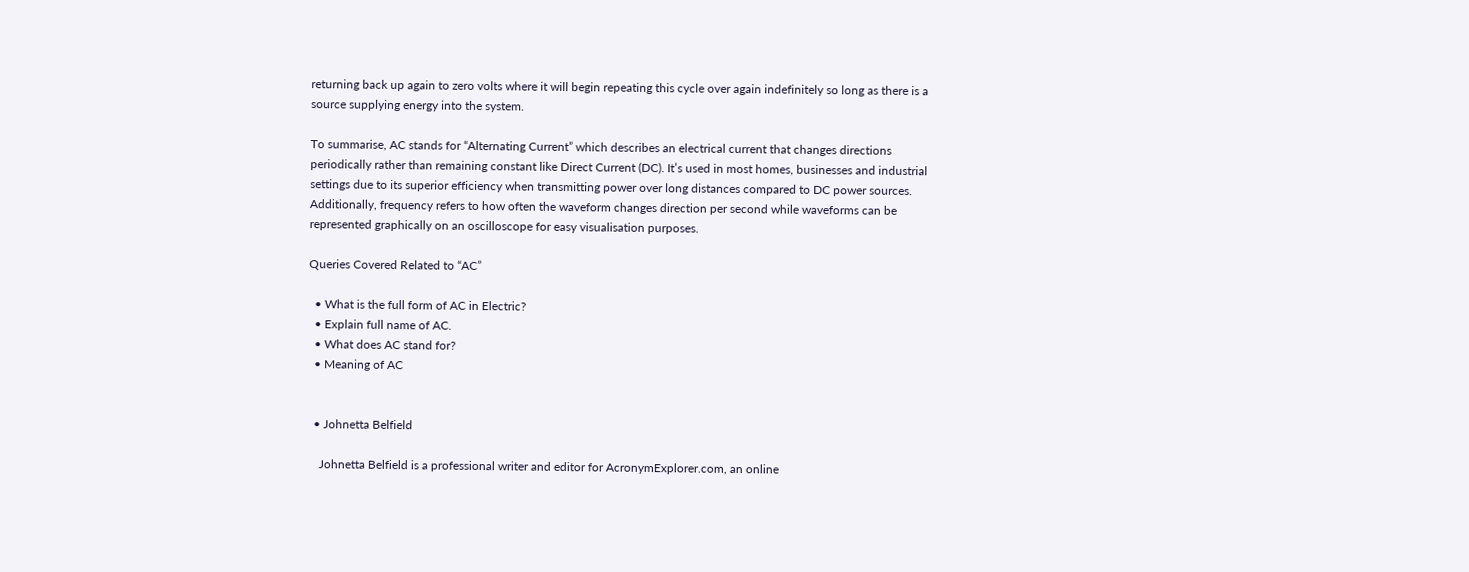returning back up again to zero volts where it will begin repeating this cycle over again indefinitely so long as there is a source supplying energy into the system.

To summarise, AC stands for “Alternating Current” which describes an electrical current that changes directions periodically rather than remaining constant like Direct Current (DC). It’s used in most homes, businesses and industrial settings due to its superior efficiency when transmitting power over long distances compared to DC power sources. Additionally, frequency refers to how often the waveform changes direction per second while waveforms can be represented graphically on an oscilloscope for easy visualisation purposes.

Queries Covered Related to “AC”

  • What is the full form of AC in Electric?
  • Explain full name of AC.
  • What does AC stand for?
  • Meaning of AC


  • Johnetta Belfield

    Johnetta Belfield is a professional writer and editor for AcronymExplorer.com, an online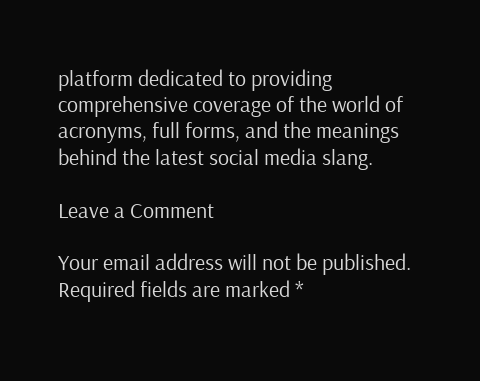platform dedicated to providing comprehensive coverage of the world of acronyms, full forms, and the meanings behind the latest social media slang.

Leave a Comment

Your email address will not be published. Required fields are marked *